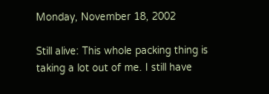Monday, November 18, 2002

Still alive: This whole packing thing is taking a lot out of me. I still have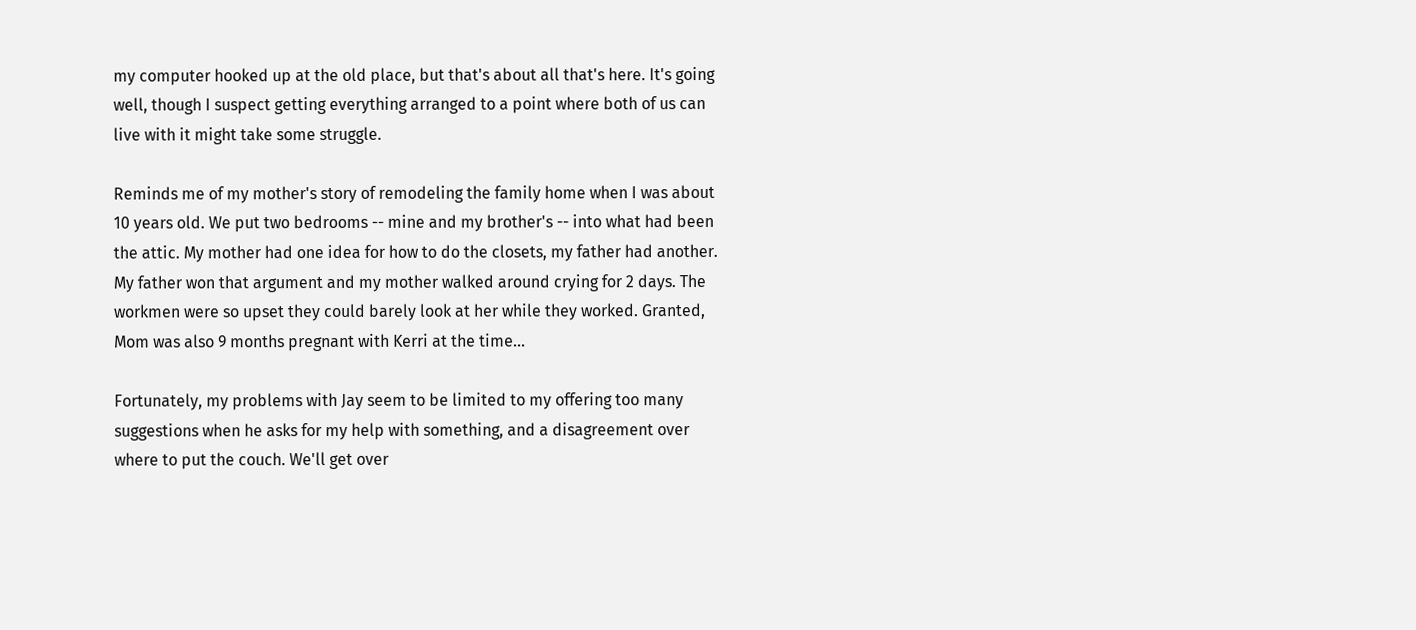my computer hooked up at the old place, but that's about all that's here. It's going well, though I suspect getting everything arranged to a point where both of us can live with it might take some struggle.

Reminds me of my mother's story of remodeling the family home when I was about 10 years old. We put two bedrooms -- mine and my brother's -- into what had been the attic. My mother had one idea for how to do the closets, my father had another. My father won that argument and my mother walked around crying for 2 days. The workmen were so upset they could barely look at her while they worked. Granted, Mom was also 9 months pregnant with Kerri at the time...

Fortunately, my problems with Jay seem to be limited to my offering too many suggestions when he asks for my help with something, and a disagreement over where to put the couch. We'll get over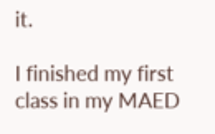it.

I finished my first class in my MAED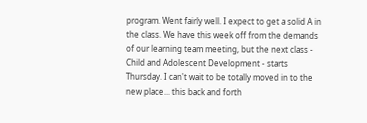program. Went fairly well. I expect to get a solid A in the class. We have this week off from the demands of our learning team meeting, but the next class - Child and Adolescent Development - starts Thursday. I can't wait to be totally moved in to the new place... this back and forth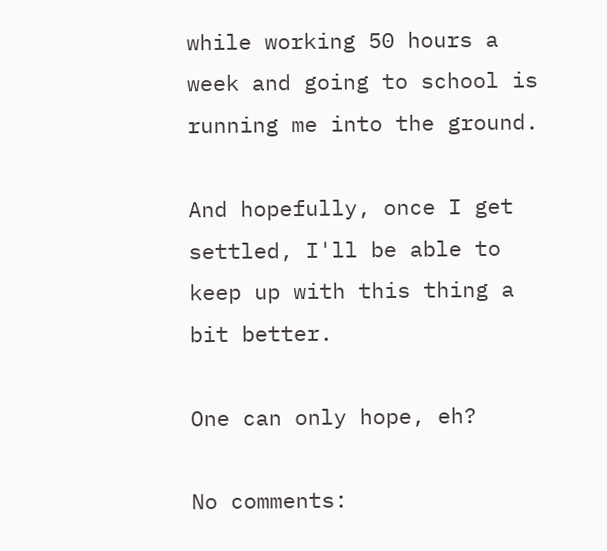while working 50 hours a week and going to school is running me into the ground.

And hopefully, once I get settled, I'll be able to keep up with this thing a bit better.

One can only hope, eh?

No comments: